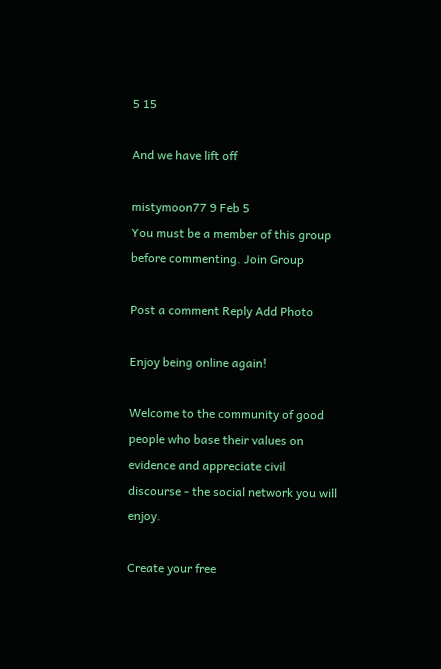5 15

And we have lift off

mistymoon77 9 Feb 5
You must be a member of this group before commenting. Join Group

Post a comment Reply Add Photo

Enjoy being online again!

Welcome to the community of good people who base their values on evidence and appreciate civil discourse - the social network you will enjoy.

Create your free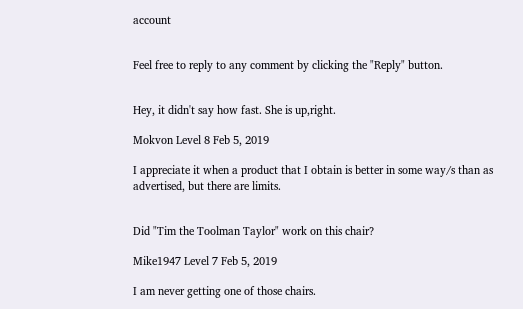account


Feel free to reply to any comment by clicking the "Reply" button.


Hey, it didn't say how fast. She is up,right.

Mokvon Level 8 Feb 5, 2019

I appreciate it when a product that I obtain is better in some way/s than as advertised, but there are limits.


Did "Tim the Toolman Taylor" work on this chair?

Mike1947 Level 7 Feb 5, 2019

I am never getting one of those chairs.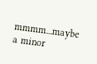mmmm...maybe a minor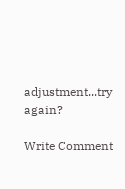adjustment...try again?

Write Comment